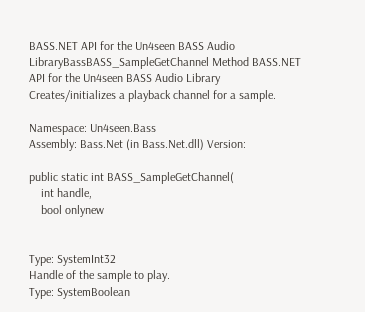BASS.NET API for the Un4seen BASS Audio LibraryBassBASS_SampleGetChannel Method BASS.NET API for the Un4seen BASS Audio Library
Creates/initializes a playback channel for a sample.

Namespace: Un4seen.Bass
Assembly: Bass.Net (in Bass.Net.dll) Version:

public static int BASS_SampleGetChannel(
    int handle,
    bool onlynew


Type: SystemInt32
Handle of the sample to play.
Type: SystemBoolean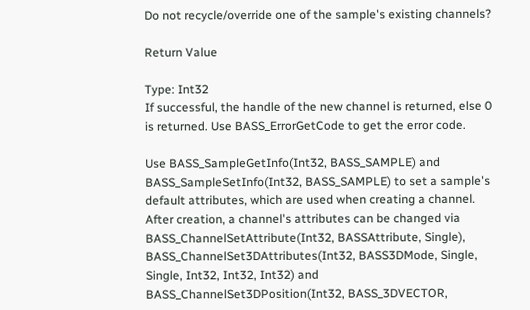Do not recycle/override one of the sample's existing channels?

Return Value

Type: Int32
If successful, the handle of the new channel is returned, else 0 is returned. Use BASS_ErrorGetCode to get the error code.

Use BASS_SampleGetInfo(Int32, BASS_SAMPLE) and BASS_SampleSetInfo(Int32, BASS_SAMPLE) to set a sample's default attributes, which are used when creating a channel. After creation, a channel's attributes can be changed via BASS_ChannelSetAttribute(Int32, BASSAttribute, Single), BASS_ChannelSet3DAttributes(Int32, BASS3DMode, Single, Single, Int32, Int32, Int32) and BASS_ChannelSet3DPosition(Int32, BASS_3DVECTOR,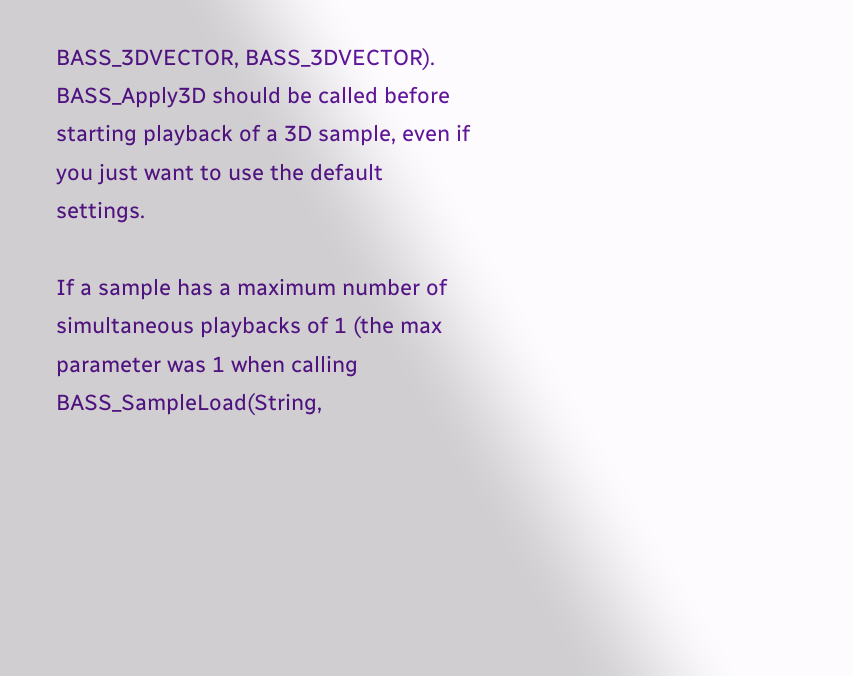BASS_3DVECTOR, BASS_3DVECTOR). BASS_Apply3D should be called before starting playback of a 3D sample, even if you just want to use the default settings.

If a sample has a maximum number of simultaneous playbacks of 1 (the max parameter was 1 when calling BASS_SampleLoad(String,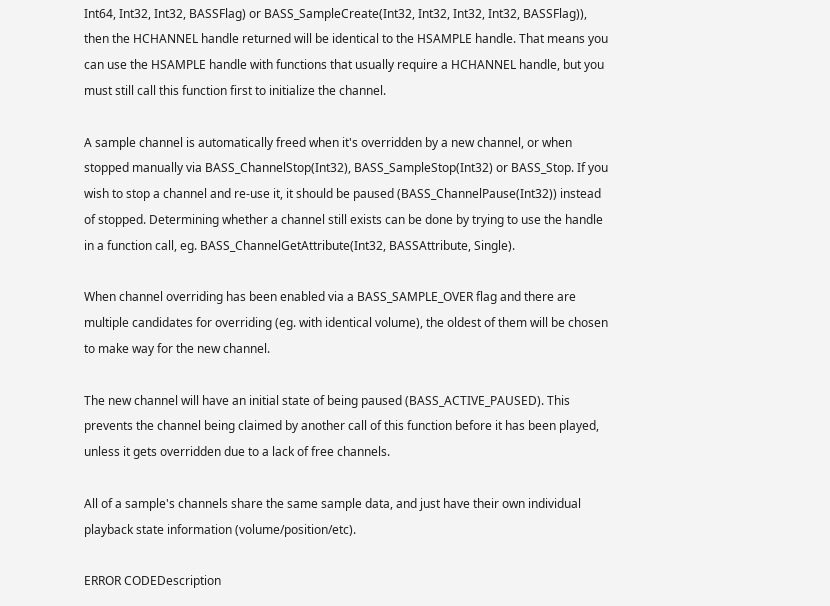Int64, Int32, Int32, BASSFlag) or BASS_SampleCreate(Int32, Int32, Int32, Int32, BASSFlag)), then the HCHANNEL handle returned will be identical to the HSAMPLE handle. That means you can use the HSAMPLE handle with functions that usually require a HCHANNEL handle, but you must still call this function first to initialize the channel.

A sample channel is automatically freed when it's overridden by a new channel, or when stopped manually via BASS_ChannelStop(Int32), BASS_SampleStop(Int32) or BASS_Stop. If you wish to stop a channel and re-use it, it should be paused (BASS_ChannelPause(Int32)) instead of stopped. Determining whether a channel still exists can be done by trying to use the handle in a function call, eg. BASS_ChannelGetAttribute(Int32, BASSAttribute, Single).

When channel overriding has been enabled via a BASS_SAMPLE_OVER flag and there are multiple candidates for overriding (eg. with identical volume), the oldest of them will be chosen to make way for the new channel.

The new channel will have an initial state of being paused (BASS_ACTIVE_PAUSED). This prevents the channel being claimed by another call of this function before it has been played, unless it gets overridden due to a lack of free channels.

All of a sample's channels share the same sample data, and just have their own individual playback state information (volume/position/etc).

ERROR CODEDescription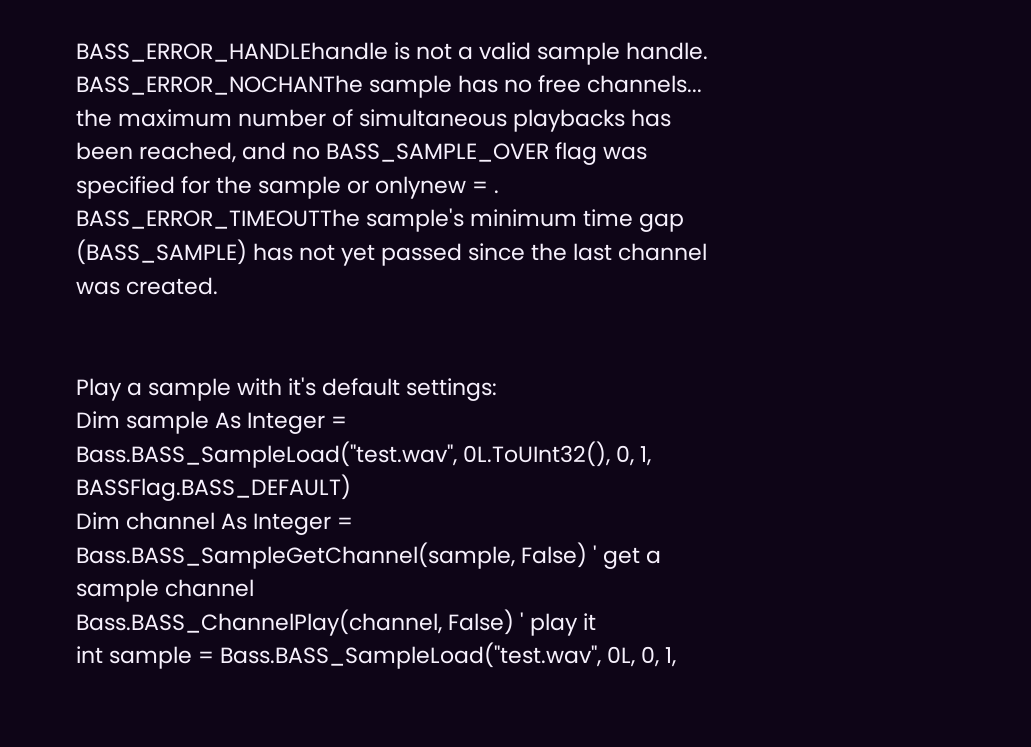BASS_ERROR_HANDLEhandle is not a valid sample handle.
BASS_ERROR_NOCHANThe sample has no free channels... the maximum number of simultaneous playbacks has been reached, and no BASS_SAMPLE_OVER flag was specified for the sample or onlynew = .
BASS_ERROR_TIMEOUTThe sample's minimum time gap (BASS_SAMPLE) has not yet passed since the last channel was created.


Play a sample with it's default settings:
Dim sample As Integer = Bass.BASS_SampleLoad("test.wav", 0L.ToUInt32(), 0, 1, BASSFlag.BASS_DEFAULT)
Dim channel As Integer = Bass.BASS_SampleGetChannel(sample, False) ' get a sample channel
Bass.BASS_ChannelPlay(channel, False) ' play it
int sample = Bass.BASS_SampleLoad("test.wav", 0L, 0, 1,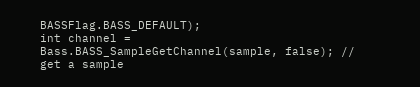BASSFlag.BASS_DEFAULT);
int channel = Bass.BASS_SampleGetChannel(sample, false); // get a sample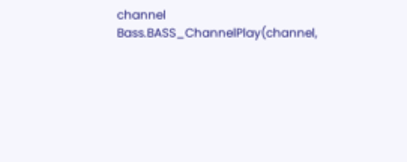channel
Bass.BASS_ChannelPlay(channel,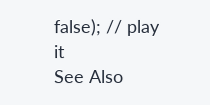false); // play it
See Also